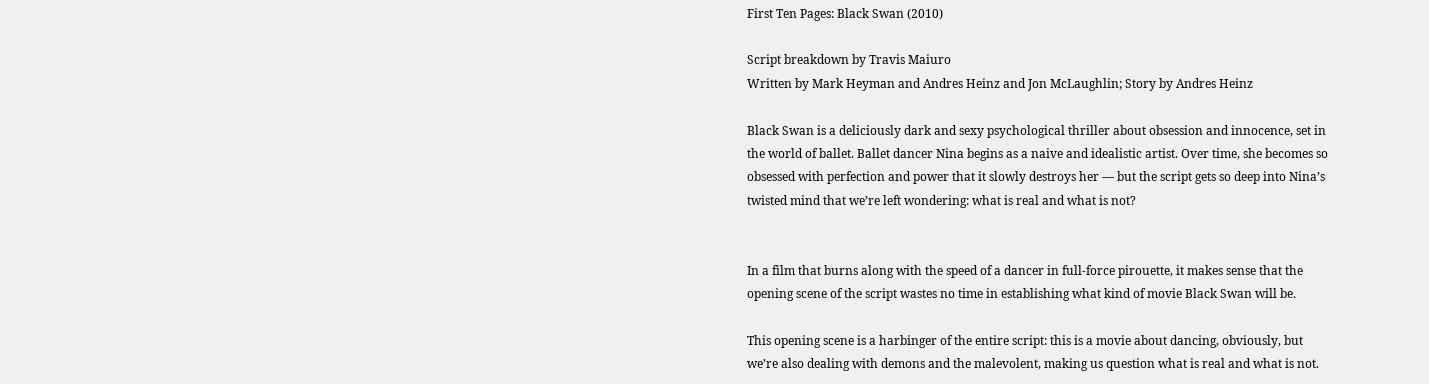First Ten Pages: Black Swan (2010)

Script breakdown by Travis Maiuro
Written by Mark Heyman and Andres Heinz and Jon McLaughlin; Story by Andres Heinz

Black Swan is a deliciously dark and sexy psychological thriller about obsession and innocence, set in the world of ballet. Ballet dancer Nina begins as a naive and idealistic artist. Over time, she becomes so obsessed with perfection and power that it slowly destroys her — but the script gets so deep into Nina’s twisted mind that we’re left wondering: what is real and what is not?


In a film that burns along with the speed of a dancer in full-force pirouette, it makes sense that the opening scene of the script wastes no time in establishing what kind of movie Black Swan will be.

This opening scene is a harbinger of the entire script: this is a movie about dancing, obviously, but we’re also dealing with demons and the malevolent, making us question what is real and what is not.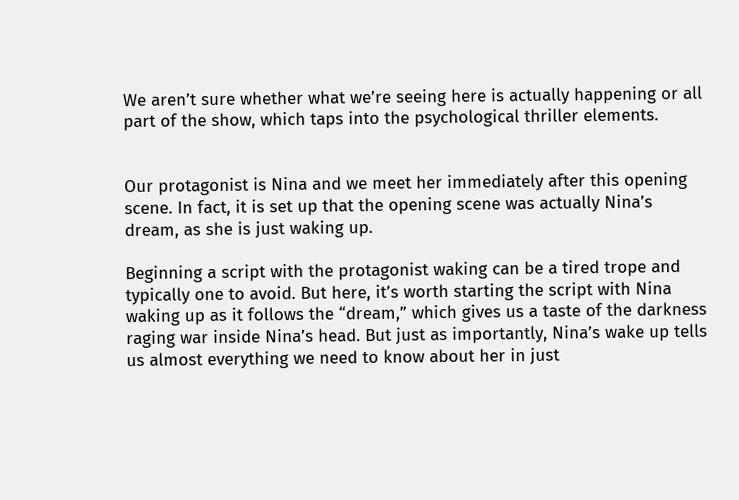We aren’t sure whether what we’re seeing here is actually happening or all part of the show, which taps into the psychological thriller elements.


Our protagonist is Nina and we meet her immediately after this opening scene. In fact, it is set up that the opening scene was actually Nina’s dream, as she is just waking up.

Beginning a script with the protagonist waking can be a tired trope and typically one to avoid. But here, it’s worth starting the script with Nina waking up as it follows the “dream,” which gives us a taste of the darkness raging war inside Nina’s head. But just as importantly, Nina’s wake up tells us almost everything we need to know about her in just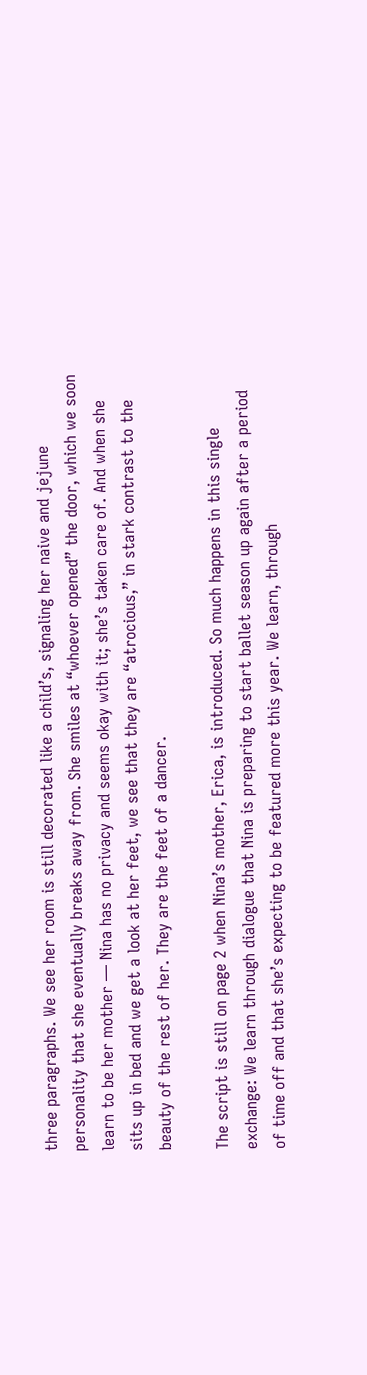three paragraphs. We see her room is still decorated like a child’s, signaling her naive and jejune personality that she eventually breaks away from. She smiles at “whoever opened” the door, which we soon learn to be her mother — Nina has no privacy and seems okay with it; she’s taken care of. And when she sits up in bed and we get a look at her feet, we see that they are “atrocious,” in stark contrast to the beauty of the rest of her. They are the feet of a dancer.

The script is still on page 2 when Nina’s mother, Erica, is introduced. So much happens in this single exchange: We learn through dialogue that Nina is preparing to start ballet season up again after a period of time off and that she’s expecting to be featured more this year. We learn, through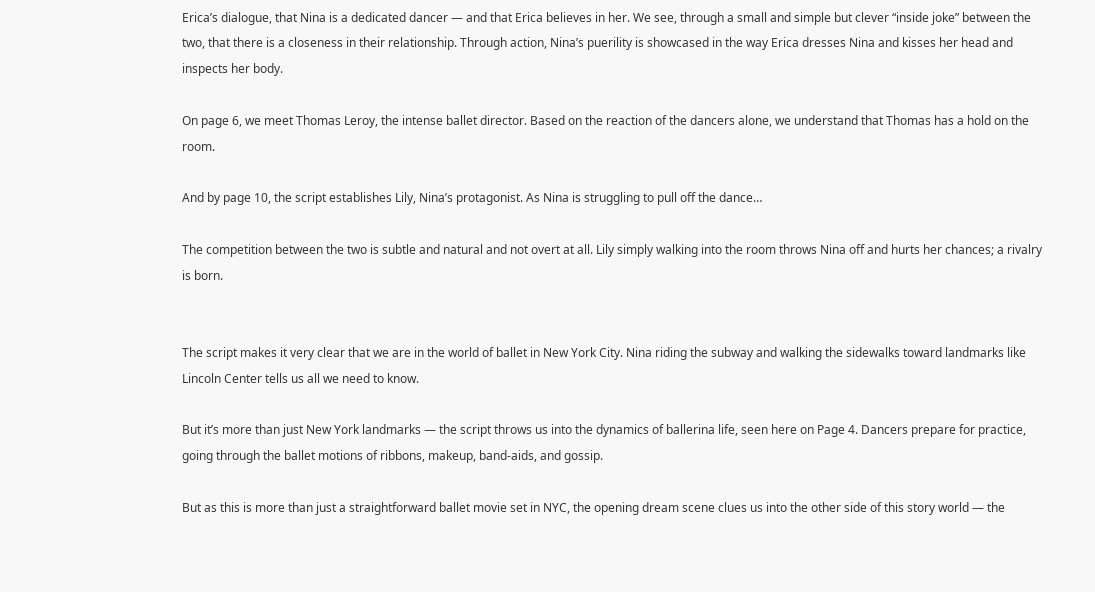Erica’s dialogue, that Nina is a dedicated dancer — and that Erica believes in her. We see, through a small and simple but clever “inside joke” between the two, that there is a closeness in their relationship. Through action, Nina’s puerility is showcased in the way Erica dresses Nina and kisses her head and inspects her body.

On page 6, we meet Thomas Leroy, the intense ballet director. Based on the reaction of the dancers alone, we understand that Thomas has a hold on the room.

And by page 10, the script establishes Lily, Nina’s protagonist. As Nina is struggling to pull off the dance…

The competition between the two is subtle and natural and not overt at all. Lily simply walking into the room throws Nina off and hurts her chances; a rivalry is born.


The script makes it very clear that we are in the world of ballet in New York City. Nina riding the subway and walking the sidewalks toward landmarks like Lincoln Center tells us all we need to know.

But it’s more than just New York landmarks — the script throws us into the dynamics of ballerina life, seen here on Page 4. Dancers prepare for practice, going through the ballet motions of ribbons, makeup, band-aids, and gossip.

But as this is more than just a straightforward ballet movie set in NYC, the opening dream scene clues us into the other side of this story world — the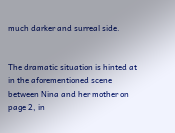much darker and surreal side.


The dramatic situation is hinted at in the aforementioned scene between Nina and her mother on page 2, in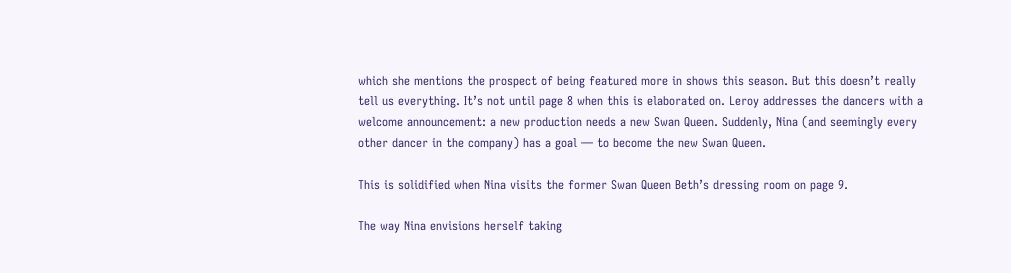which she mentions the prospect of being featured more in shows this season. But this doesn’t really tell us everything. It’s not until page 8 when this is elaborated on. Leroy addresses the dancers with a welcome announcement: a new production needs a new Swan Queen. Suddenly, Nina (and seemingly every other dancer in the company) has a goal — to become the new Swan Queen.

This is solidified when Nina visits the former Swan Queen Beth’s dressing room on page 9.

The way Nina envisions herself taking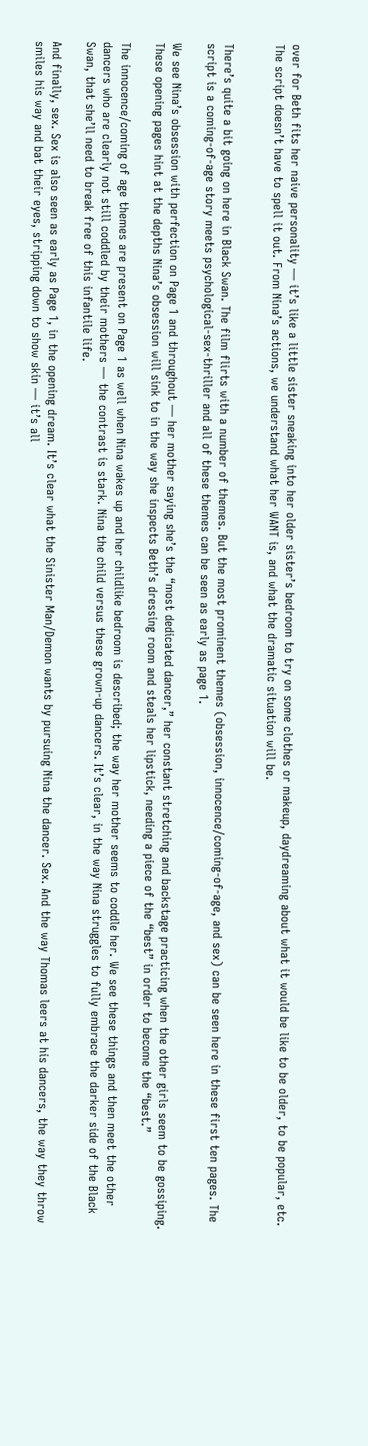over for Beth fits her naive personality — it’s like a little sister sneaking into her older sister’s bedroom to try on some clothes or makeup, daydreaming about what it would be like to be older, to be popular, etc. The script doesn’t have to spell it out. From Nina’s actions, we understand what her WANT is, and what the dramatic situation will be.


There’s quite a bit going on here in Black Swan. The film flirts with a number of themes. But the most prominent themes (obsession, innocence/coming-of-age, and sex) can be seen here in these first ten pages. The script is a coming-of-age story meets psychological-sex-thriller and all of these themes can be seen as early as page 1.

We see Nina’s obsession with perfection on Page 1 and throughout — her mother saying she’s the “most dedicated dancer,” her constant stretching and backstage practicing when the other girls seem to be gossiping. These opening pages hint at the depths Nina’s obsession will sink to in the way she inspects Beth’s dressing room and steals her lipstick, needing a piece of the “best” in order to become the “best.”

The innocence/coming of age themes are present on Page 1 as well when Nina wakes up and her childlike bedroom is described; the way her mother seems to coddle her. We see these things and then meet the other dancers who are clearly not still coddled by their mothers — the contrast is stark. Nina the child versus these grown-up dancers. It’s clear, in the way Nina struggles to fully embrace the darker side of the Black Swan, that she’ll need to break free of this infantile life.

And finally, sex. Sex is also seen as early as Page 1, in the opening dream. It’s clear what the Sinister Man/Demon wants by pursuing Nina the dancer. Sex. And the way Thomas leers at his dancers, the way they throw smiles his way and bat their eyes, stripping down to show skin — it’s all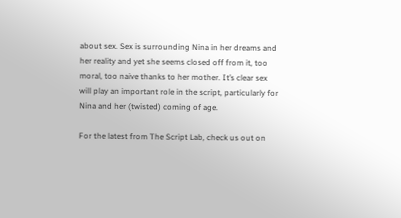about sex. Sex is surrounding Nina in her dreams and her reality and yet she seems closed off from it, too moral, too naive thanks to her mother. It’s clear sex will play an important role in the script, particularly for Nina and her (twisted) coming of age.

For the latest from The Script Lab, check us out on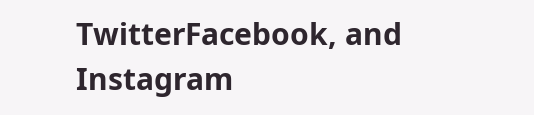TwitterFacebook, and Instagram